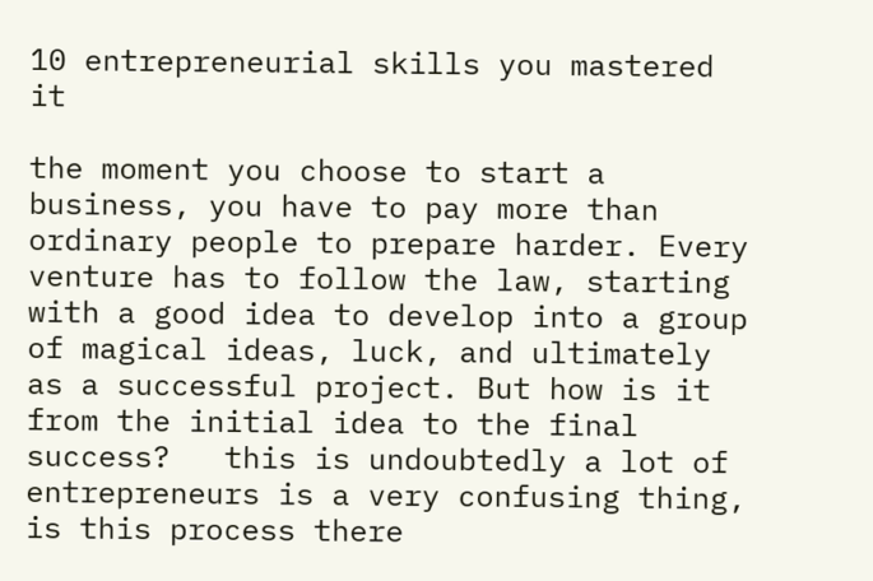10 entrepreneurial skills you mastered it

the moment you choose to start a business, you have to pay more than ordinary people to prepare harder. Every venture has to follow the law, starting with a good idea to develop into a group of magical ideas, luck, and ultimately as a successful project. But how is it from the initial idea to the final success?   this is undoubtedly a lot of entrepreneurs is a very confusing thing, is this process there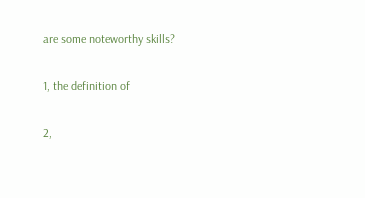are some noteworthy skills?

1, the definition of

2,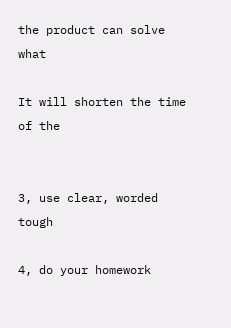the product can solve what

It will shorten the time of the


3, use clear, worded tough

4, do your homework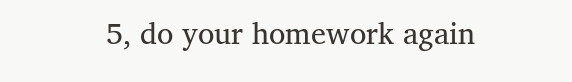5, do your homework again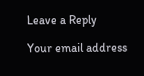Leave a Reply

Your email address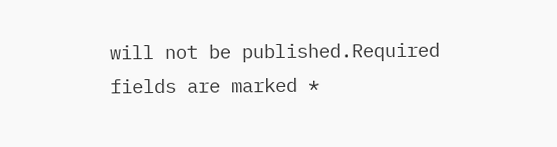will not be published.Required fields are marked *